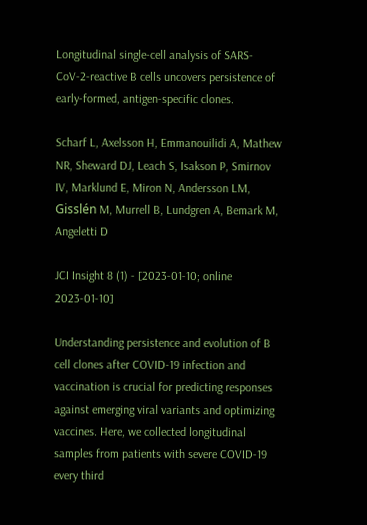Longitudinal single-cell analysis of SARS-CoV-2-reactive B cells uncovers persistence of early-formed, antigen-specific clones.

Scharf L, Axelsson H, Emmanouilidi A, Mathew NR, Sheward DJ, Leach S, Isakson P, Smirnov IV, Marklund E, Miron N, Andersson LM, Gisslén M, Murrell B, Lundgren A, Bemark M, Angeletti D

JCI Insight 8 (1) - [2023-01-10; online 2023-01-10]

Understanding persistence and evolution of B cell clones after COVID-19 infection and vaccination is crucial for predicting responses against emerging viral variants and optimizing vaccines. Here, we collected longitudinal samples from patients with severe COVID-19 every third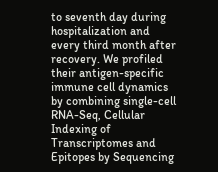to seventh day during hospitalization and every third month after recovery. We profiled their antigen-specific immune cell dynamics by combining single-cell RNA-Seq, Cellular Indexing of Transcriptomes and Epitopes by Sequencing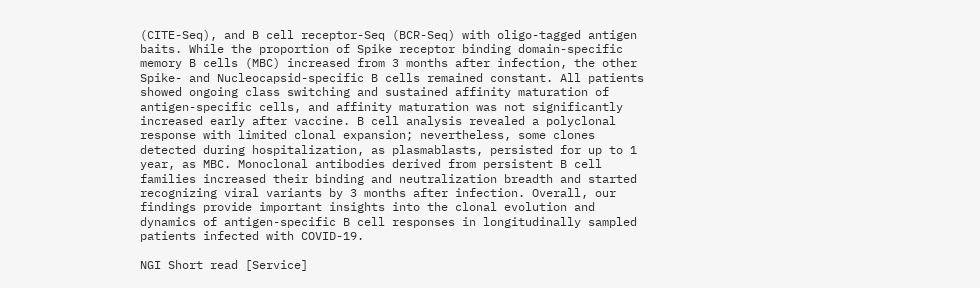(CITE-Seq), and B cell receptor-Seq (BCR-Seq) with oligo-tagged antigen baits. While the proportion of Spike receptor binding domain-specific memory B cells (MBC) increased from 3 months after infection, the other Spike- and Nucleocapsid-specific B cells remained constant. All patients showed ongoing class switching and sustained affinity maturation of antigen-specific cells, and affinity maturation was not significantly increased early after vaccine. B cell analysis revealed a polyclonal response with limited clonal expansion; nevertheless, some clones detected during hospitalization, as plasmablasts, persisted for up to 1 year, as MBC. Monoclonal antibodies derived from persistent B cell families increased their binding and neutralization breadth and started recognizing viral variants by 3 months after infection. Overall, our findings provide important insights into the clonal evolution and dynamics of antigen-specific B cell responses in longitudinally sampled patients infected with COVID-19.

NGI Short read [Service]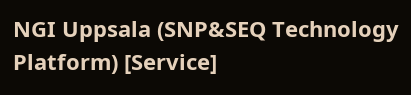NGI Uppsala (SNP&SEQ Technology Platform) [Service]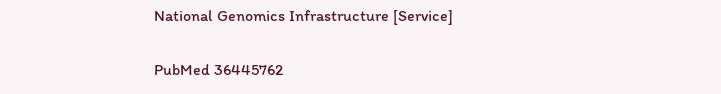National Genomics Infrastructure [Service]

PubMed 36445762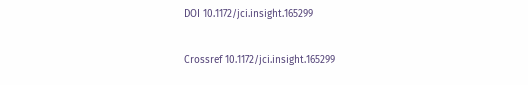DOI 10.1172/jci.insight.165299

Crossref 10.1172/jci.insight.165299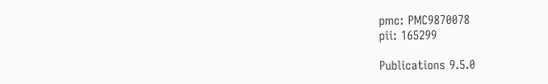pmc: PMC9870078
pii: 165299

Publications 9.5.0